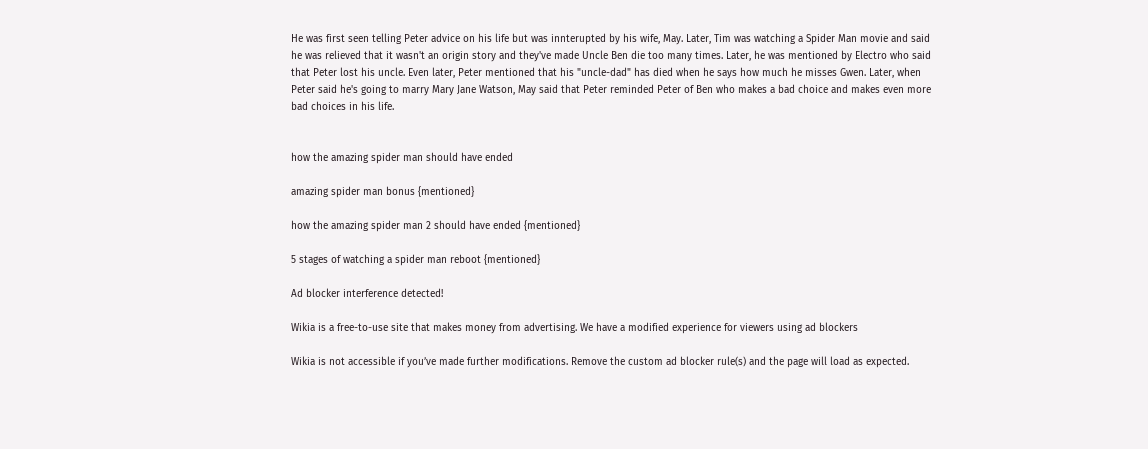He was first seen telling Peter advice on his life but was innterupted by his wife, May. Later, Tim was watching a Spider Man movie and said he was relieved that it wasn't an origin story and they've made Uncle Ben die too many times. Later, he was mentioned by Electro who said that Peter lost his uncle. Even later, Peter mentioned that his "uncle-dad" has died when he says how much he misses Gwen. Later, when Peter said he's going to marry Mary Jane Watson, May said that Peter reminded Peter of Ben who makes a bad choice and makes even more bad choices in his life.


how the amazing spider man should have ended

amazing spider man bonus {mentioned}

how the amazing spider man 2 should have ended {mentioned}

5 stages of watching a spider man reboot {mentioned}

Ad blocker interference detected!

Wikia is a free-to-use site that makes money from advertising. We have a modified experience for viewers using ad blockers

Wikia is not accessible if you’ve made further modifications. Remove the custom ad blocker rule(s) and the page will load as expected.